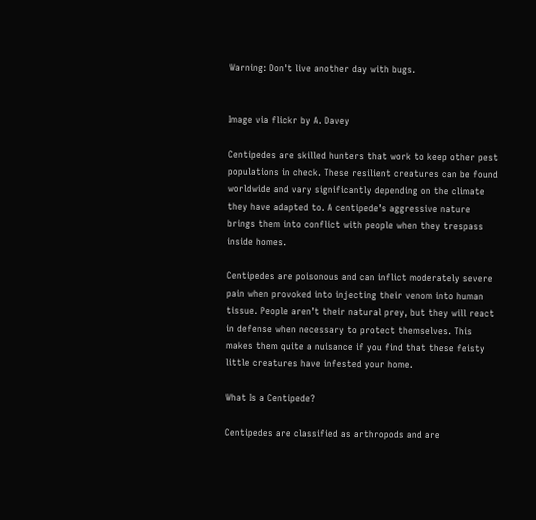Warning: Don't live another day with bugs.


Image via flickr by A. Davey

Centipedes are skilled hunters that work to keep other pest populations in check. These resilient creatures can be found worldwide and vary significantly depending on the climate they have adapted to. A centipede’s aggressive nature brings them into conflict with people when they trespass inside homes.

Centipedes are poisonous and can inflict moderately severe pain when provoked into injecting their venom into human tissue. People aren’t their natural prey, but they will react in defense when necessary to protect themselves. This makes them quite a nuisance if you find that these feisty little creatures have infested your home.

What Is a Centipede?

Centipedes are classified as arthropods and are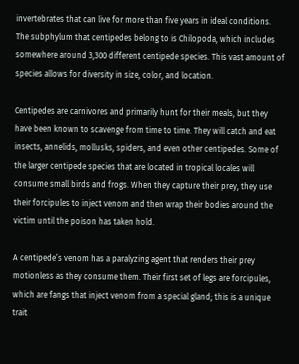invertebrates that can live for more than five years in ideal conditions. The subphylum that centipedes belong to is Chilopoda, which includes somewhere around 3,300 different centipede species. This vast amount of species allows for diversity in size, color, and location.

Centipedes are carnivores and primarily hunt for their meals, but they have been known to scavenge from time to time. They will catch and eat insects, annelids, mollusks, spiders, and even other centipedes. Some of the larger centipede species that are located in tropical locales will consume small birds and frogs. When they capture their prey, they use their forcipules to inject venom and then wrap their bodies around the victim until the poison has taken hold.

A centipede’s venom has a paralyzing agent that renders their prey motionless as they consume them. Their first set of legs are forcipules, which are fangs that inject venom from a special gland; this is a unique trait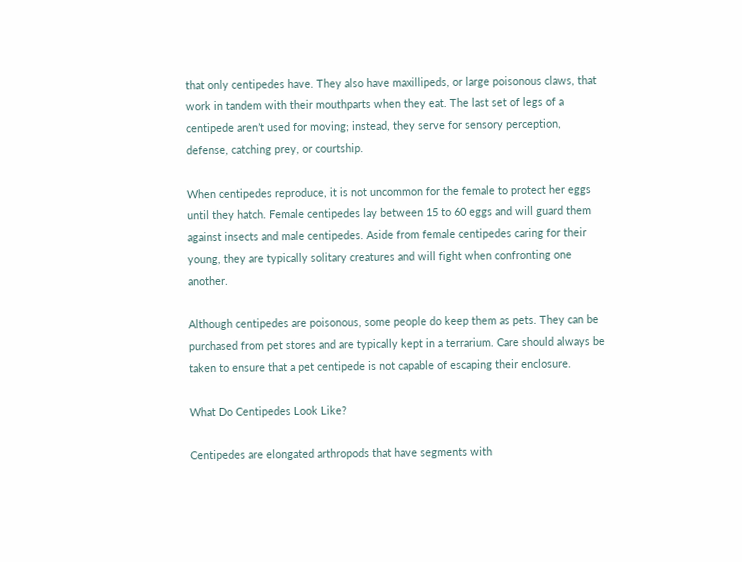that only centipedes have. They also have maxillipeds, or large poisonous claws, that work in tandem with their mouthparts when they eat. The last set of legs of a centipede aren’t used for moving; instead, they serve for sensory perception, defense, catching prey, or courtship.

When centipedes reproduce, it is not uncommon for the female to protect her eggs until they hatch. Female centipedes lay between 15 to 60 eggs and will guard them against insects and male centipedes. Aside from female centipedes caring for their young, they are typically solitary creatures and will fight when confronting one another.

Although centipedes are poisonous, some people do keep them as pets. They can be purchased from pet stores and are typically kept in a terrarium. Care should always be taken to ensure that a pet centipede is not capable of escaping their enclosure.

What Do Centipedes Look Like?

Centipedes are elongated arthropods that have segments with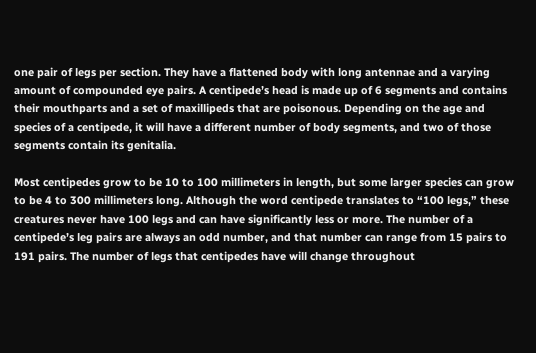one pair of legs per section. They have a flattened body with long antennae and a varying amount of compounded eye pairs. A centipede’s head is made up of 6 segments and contains their mouthparts and a set of maxillipeds that are poisonous. Depending on the age and species of a centipede, it will have a different number of body segments, and two of those segments contain its genitalia.

Most centipedes grow to be 10 to 100 millimeters in length, but some larger species can grow to be 4 to 300 millimeters long. Although the word centipede translates to “100 legs,” these creatures never have 100 legs and can have significantly less or more. The number of a centipede’s leg pairs are always an odd number, and that number can range from 15 pairs to 191 pairs. The number of legs that centipedes have will change throughout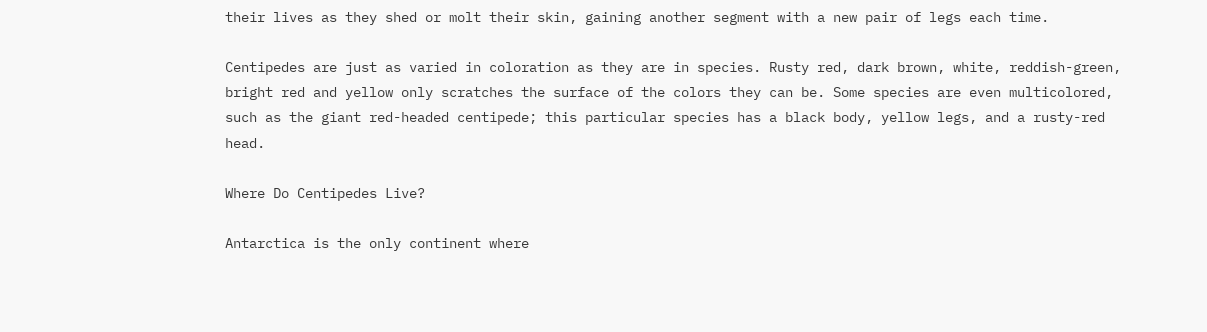their lives as they shed or molt their skin, gaining another segment with a new pair of legs each time.

Centipedes are just as varied in coloration as they are in species. Rusty red, dark brown, white, reddish-green, bright red and yellow only scratches the surface of the colors they can be. Some species are even multicolored, such as the giant red-headed centipede; this particular species has a black body, yellow legs, and a rusty-red head.

Where Do Centipedes Live?

Antarctica is the only continent where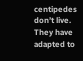centipedes don’t live. They have adapted to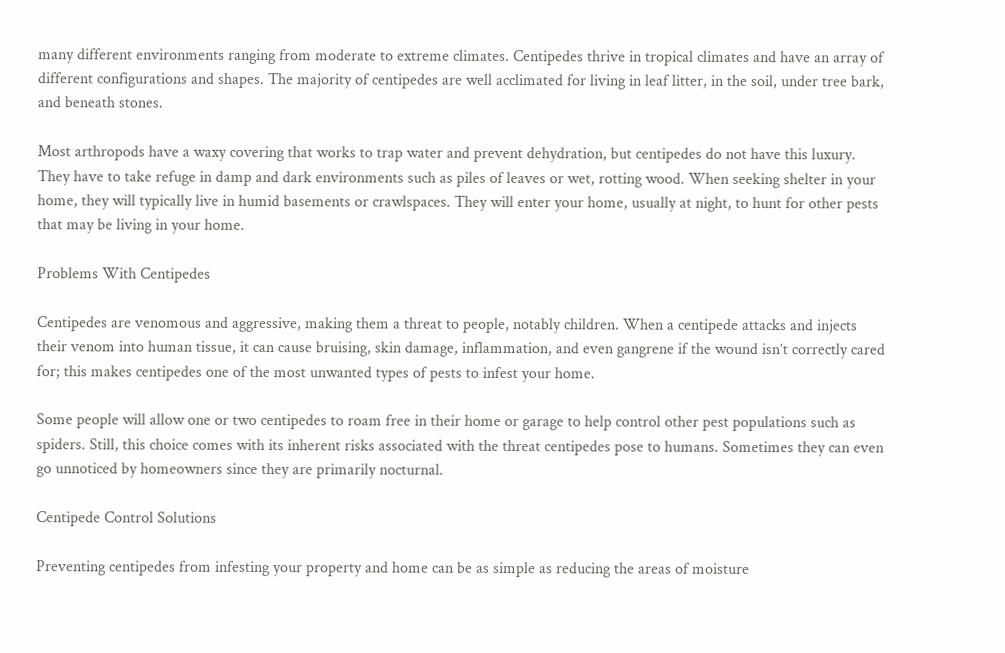many different environments ranging from moderate to extreme climates. Centipedes thrive in tropical climates and have an array of different configurations and shapes. The majority of centipedes are well acclimated for living in leaf litter, in the soil, under tree bark, and beneath stones.

Most arthropods have a waxy covering that works to trap water and prevent dehydration, but centipedes do not have this luxury. They have to take refuge in damp and dark environments such as piles of leaves or wet, rotting wood. When seeking shelter in your home, they will typically live in humid basements or crawlspaces. They will enter your home, usually at night, to hunt for other pests that may be living in your home.

Problems With Centipedes

Centipedes are venomous and aggressive, making them a threat to people, notably children. When a centipede attacks and injects their venom into human tissue, it can cause bruising, skin damage, inflammation, and even gangrene if the wound isn’t correctly cared for; this makes centipedes one of the most unwanted types of pests to infest your home.

Some people will allow one or two centipedes to roam free in their home or garage to help control other pest populations such as spiders. Still, this choice comes with its inherent risks associated with the threat centipedes pose to humans. Sometimes they can even go unnoticed by homeowners since they are primarily nocturnal.

Centipede Control Solutions

Preventing centipedes from infesting your property and home can be as simple as reducing the areas of moisture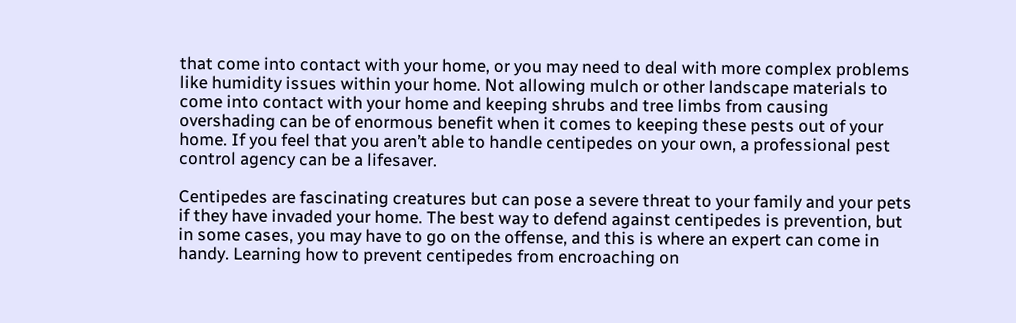that come into contact with your home, or you may need to deal with more complex problems like humidity issues within your home. Not allowing mulch or other landscape materials to come into contact with your home and keeping shrubs and tree limbs from causing overshading can be of enormous benefit when it comes to keeping these pests out of your home. If you feel that you aren’t able to handle centipedes on your own, a professional pest control agency can be a lifesaver.

Centipedes are fascinating creatures but can pose a severe threat to your family and your pets if they have invaded your home. The best way to defend against centipedes is prevention, but in some cases, you may have to go on the offense, and this is where an expert can come in handy. Learning how to prevent centipedes from encroaching on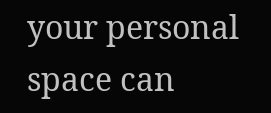your personal space can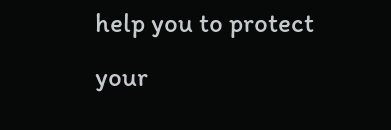help you to protect your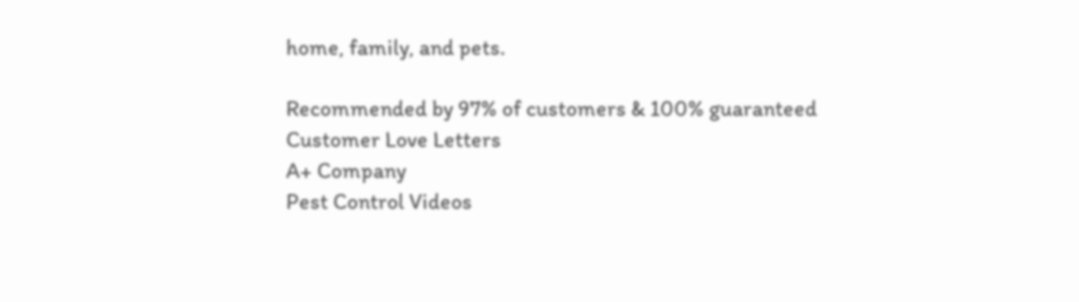home, family, and pets.

Recommended by 97% of customers & 100% guaranteed
Customer Love Letters
A+ Company
Pest Control Videos